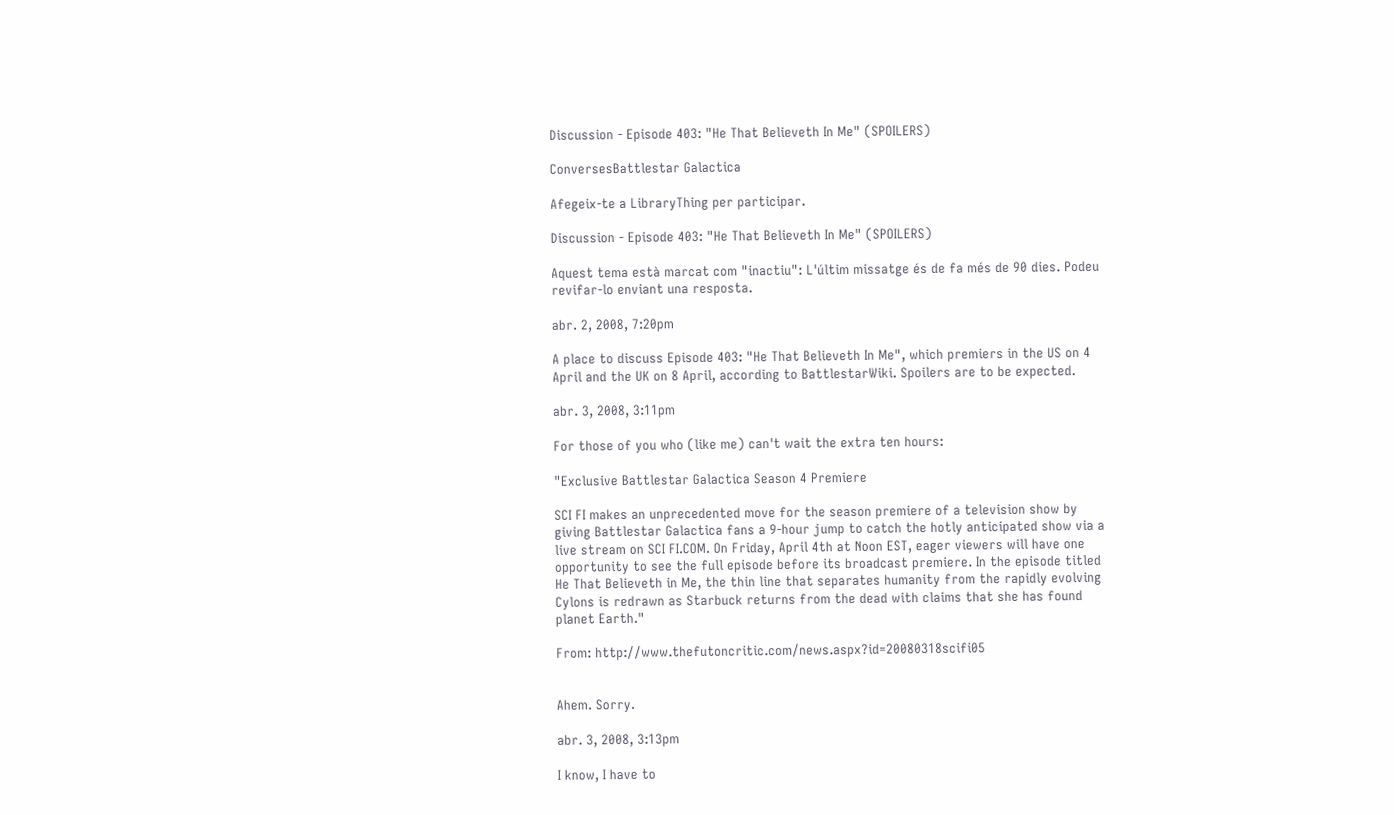Discussion - Episode 403: "He That Believeth In Me" (SPOILERS)

ConversesBattlestar Galactica

Afegeix-te a LibraryThing per participar.

Discussion - Episode 403: "He That Believeth In Me" (SPOILERS)

Aquest tema està marcat com "inactiu": L'últim missatge és de fa més de 90 dies. Podeu revifar-lo enviant una resposta.

abr. 2, 2008, 7:20pm

A place to discuss Episode 403: "He That Believeth In Me", which premiers in the US on 4 April and the UK on 8 April, according to BattlestarWiki. Spoilers are to be expected.

abr. 3, 2008, 3:11pm

For those of you who (like me) can't wait the extra ten hours:

"Exclusive Battlestar Galactica Season 4 Premiere

SCI FI makes an unprecedented move for the season premiere of a television show by giving Battlestar Galactica fans a 9-hour jump to catch the hotly anticipated show via a live stream on SCI FI.COM. On Friday, April 4th at Noon EST, eager viewers will have one opportunity to see the full episode before its broadcast premiere. In the episode titled He That Believeth in Me, the thin line that separates humanity from the rapidly evolving Cylons is redrawn as Starbuck returns from the dead with claims that she has found planet Earth."

From: http://www.thefutoncritic.com/news.aspx?id=20080318scifi05


Ahem. Sorry.

abr. 3, 2008, 3:13pm

I know, I have to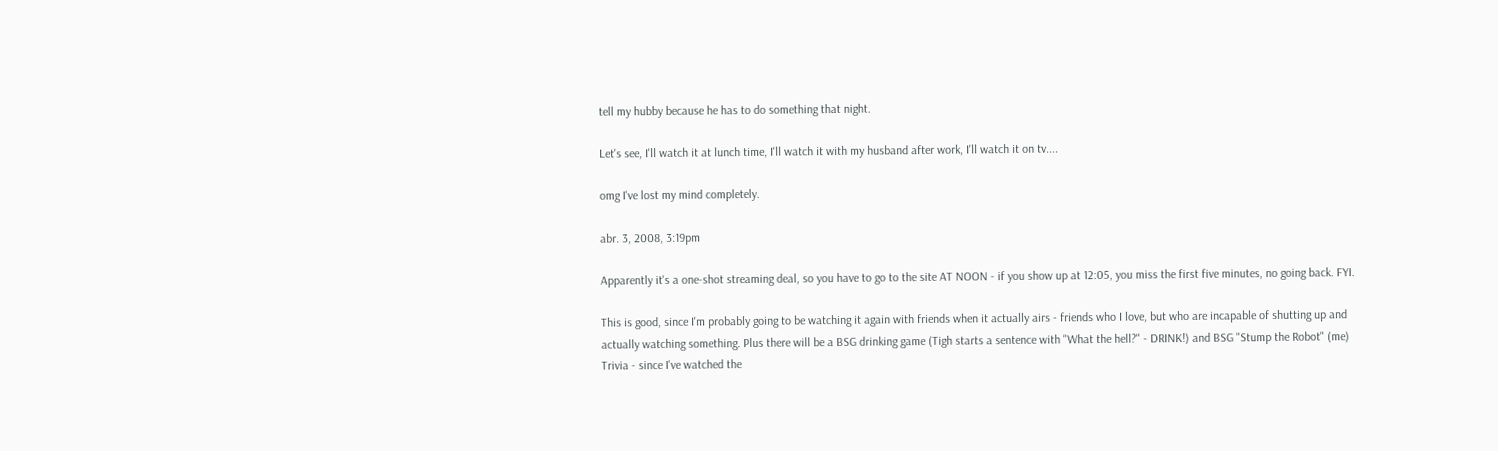tell my hubby because he has to do something that night.

Let's see, I'll watch it at lunch time, I'll watch it with my husband after work, I'll watch it on tv....

omg I've lost my mind completely.

abr. 3, 2008, 3:19pm

Apparently it's a one-shot streaming deal, so you have to go to the site AT NOON - if you show up at 12:05, you miss the first five minutes, no going back. FYI.

This is good, since I'm probably going to be watching it again with friends when it actually airs - friends who I love, but who are incapable of shutting up and actually watching something. Plus there will be a BSG drinking game (Tigh starts a sentence with "What the hell?" - DRINK!) and BSG "Stump the Robot" (me) Trivia - since I've watched the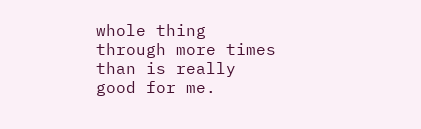whole thing through more times than is really good for me.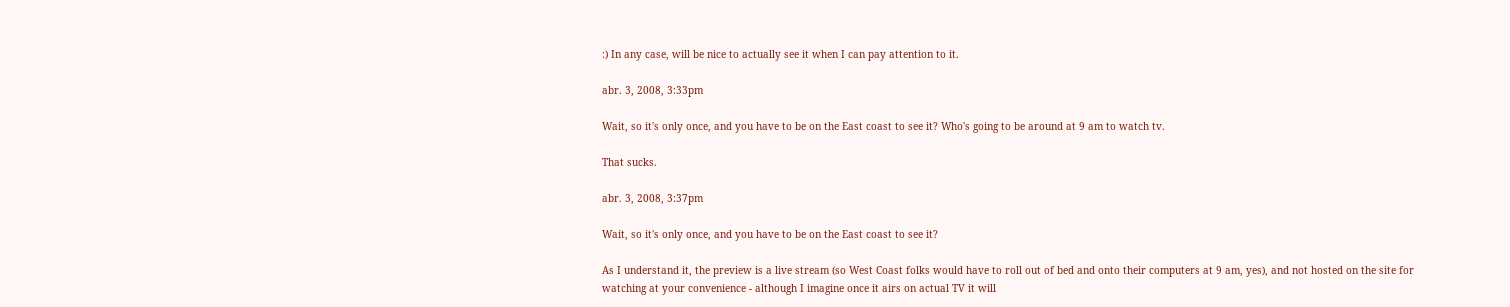:) In any case, will be nice to actually see it when I can pay attention to it.

abr. 3, 2008, 3:33pm

Wait, so it's only once, and you have to be on the East coast to see it? Who's going to be around at 9 am to watch tv.

That sucks.

abr. 3, 2008, 3:37pm

Wait, so it's only once, and you have to be on the East coast to see it?

As I understand it, the preview is a live stream (so West Coast folks would have to roll out of bed and onto their computers at 9 am, yes), and not hosted on the site for watching at your convenience - although I imagine once it airs on actual TV it will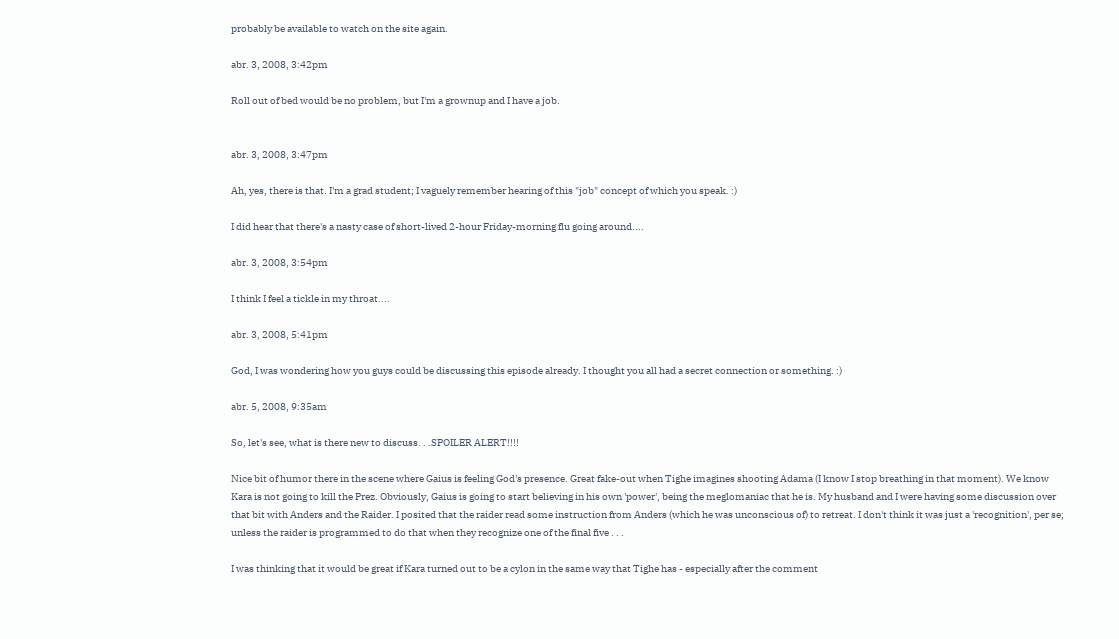probably be available to watch on the site again.

abr. 3, 2008, 3:42pm

Roll out of bed would be no problem, but I'm a grownup and I have a job.


abr. 3, 2008, 3:47pm

Ah, yes, there is that. I'm a grad student; I vaguely remember hearing of this "job" concept of which you speak. :)

I did hear that there's a nasty case of short-lived 2-hour Friday-morning flu going around....

abr. 3, 2008, 3:54pm

I think I feel a tickle in my throat....

abr. 3, 2008, 5:41pm

God, I was wondering how you guys could be discussing this episode already. I thought you all had a secret connection or something. :)

abr. 5, 2008, 9:35am

So, let's see, what is there new to discuss. . .SPOILER ALERT!!!!

Nice bit of humor there in the scene where Gaius is feeling God's presence. Great fake-out when Tighe imagines shooting Adama (I know I stop breathing in that moment). We know Kara is not going to kill the Prez. Obviously, Gaius is going to start believing in his own 'power', being the meglomaniac that he is. My husband and I were having some discussion over that bit with Anders and the Raider. I posited that the raider read some instruction from Anders (which he was unconscious of) to retreat. I don't think it was just a 'recognition', per se; unless the raider is programmed to do that when they recognize one of the final five . . .

I was thinking that it would be great if Kara turned out to be a cylon in the same way that Tighe has - especially after the comment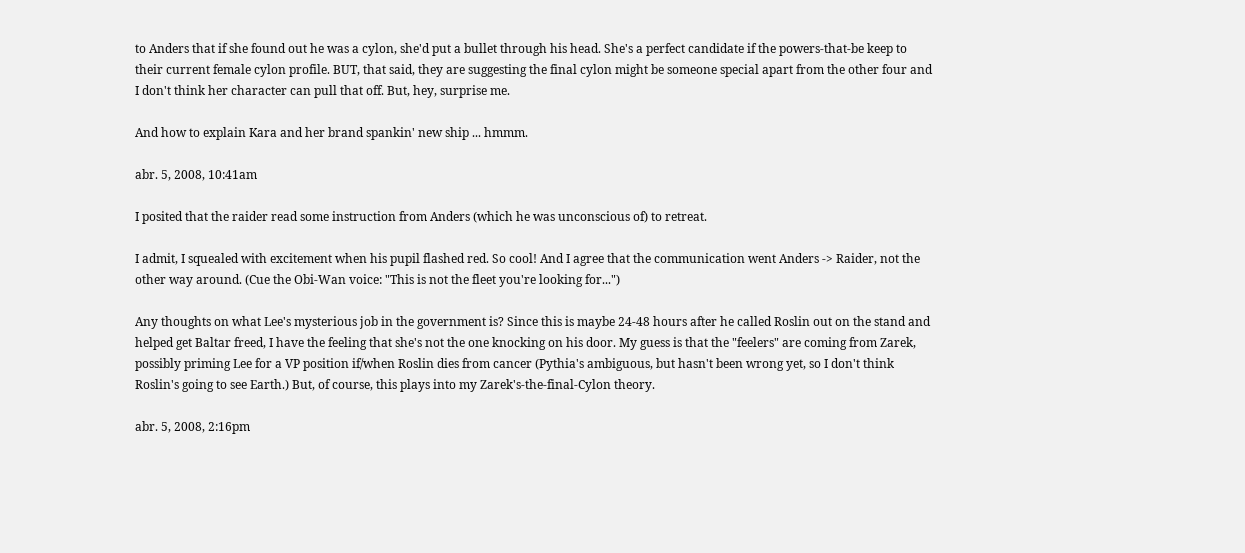to Anders that if she found out he was a cylon, she'd put a bullet through his head. She's a perfect candidate if the powers-that-be keep to their current female cylon profile. BUT, that said, they are suggesting the final cylon might be someone special apart from the other four and I don't think her character can pull that off. But, hey, surprise me.

And how to explain Kara and her brand spankin' new ship ... hmmm.

abr. 5, 2008, 10:41am

I posited that the raider read some instruction from Anders (which he was unconscious of) to retreat.

I admit, I squealed with excitement when his pupil flashed red. So cool! And I agree that the communication went Anders -> Raider, not the other way around. (Cue the Obi-Wan voice: "This is not the fleet you're looking for...")

Any thoughts on what Lee's mysterious job in the government is? Since this is maybe 24-48 hours after he called Roslin out on the stand and helped get Baltar freed, I have the feeling that she's not the one knocking on his door. My guess is that the "feelers" are coming from Zarek, possibly priming Lee for a VP position if/when Roslin dies from cancer (Pythia's ambiguous, but hasn't been wrong yet, so I don't think Roslin's going to see Earth.) But, of course, this plays into my Zarek's-the-final-Cylon theory.

abr. 5, 2008, 2:16pm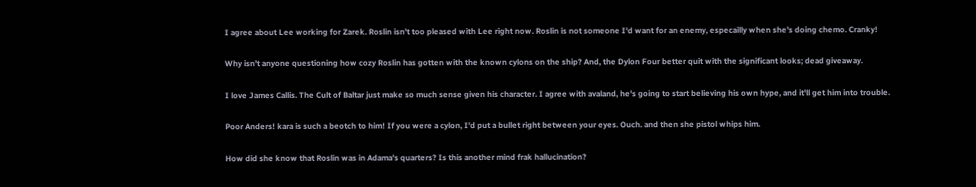I agree about Lee working for Zarek. Roslin isn't too pleased with Lee right now. Roslin is not someone I'd want for an enemy, especailly when she's doing chemo. Cranky!

Why isn't anyone questioning how cozy Roslin has gotten with the known cylons on the ship? And, the Dylon Four better quit with the significant looks; dead giveaway.

I love James Callis. The Cult of Baltar just make so much sense given his character. I agree with avaland, he's going to start believing his own hype, and it'll get him into trouble.

Poor Anders! kara is such a beotch to him! If you were a cylon, I'd put a bullet right between your eyes. Ouch. and then she pistol whips him.

How did she know that Roslin was in Adama's quarters? Is this another mind frak hallucination?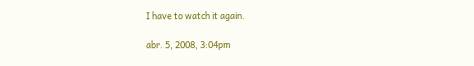I have to watch it again.

abr. 5, 2008, 3:04pm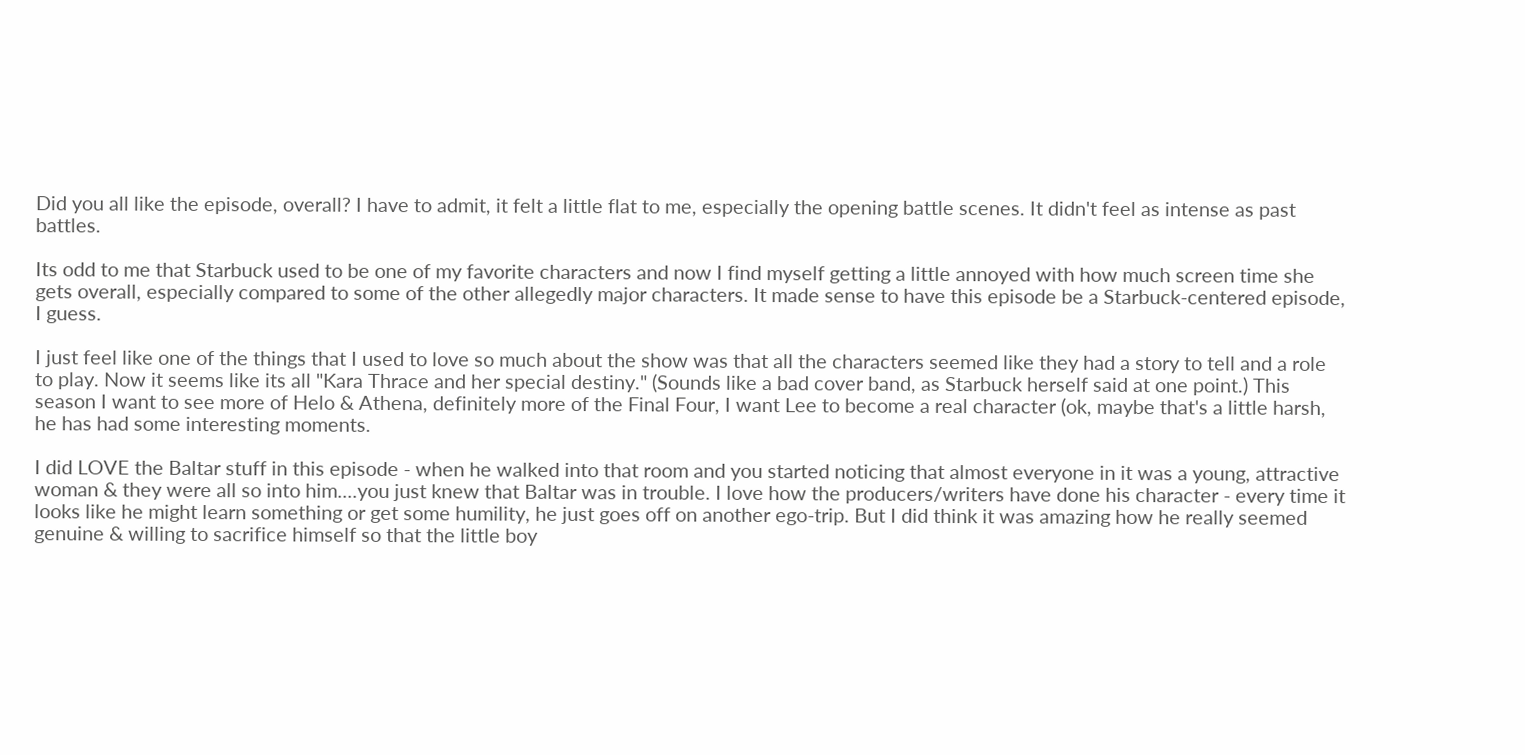Did you all like the episode, overall? I have to admit, it felt a little flat to me, especially the opening battle scenes. It didn't feel as intense as past battles.

Its odd to me that Starbuck used to be one of my favorite characters and now I find myself getting a little annoyed with how much screen time she gets overall, especially compared to some of the other allegedly major characters. It made sense to have this episode be a Starbuck-centered episode, I guess.

I just feel like one of the things that I used to love so much about the show was that all the characters seemed like they had a story to tell and a role to play. Now it seems like its all "Kara Thrace and her special destiny." (Sounds like a bad cover band, as Starbuck herself said at one point.) This season I want to see more of Helo & Athena, definitely more of the Final Four, I want Lee to become a real character (ok, maybe that's a little harsh, he has had some interesting moments.

I did LOVE the Baltar stuff in this episode - when he walked into that room and you started noticing that almost everyone in it was a young, attractive woman & they were all so into him....you just knew that Baltar was in trouble. I love how the producers/writers have done his character - every time it looks like he might learn something or get some humility, he just goes off on another ego-trip. But I did think it was amazing how he really seemed genuine & willing to sacrifice himself so that the little boy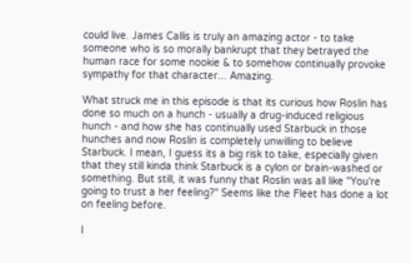could live. James Callis is truly an amazing actor - to take someone who is so morally bankrupt that they betrayed the human race for some nookie & to somehow continually provoke sympathy for that character... Amazing.

What struck me in this episode is that its curious how Roslin has done so much on a hunch - usually a drug-induced religious hunch - and how she has continually used Starbuck in those hunches and now Roslin is completely unwilling to believe Starbuck. I mean, I guess its a big risk to take, especially given that they still kinda think Starbuck is a cylon or brain-washed or something. But still, it was funny that Roslin was all like "You're going to trust a her feeling?" Seems like the Fleet has done a lot on feeling before.

I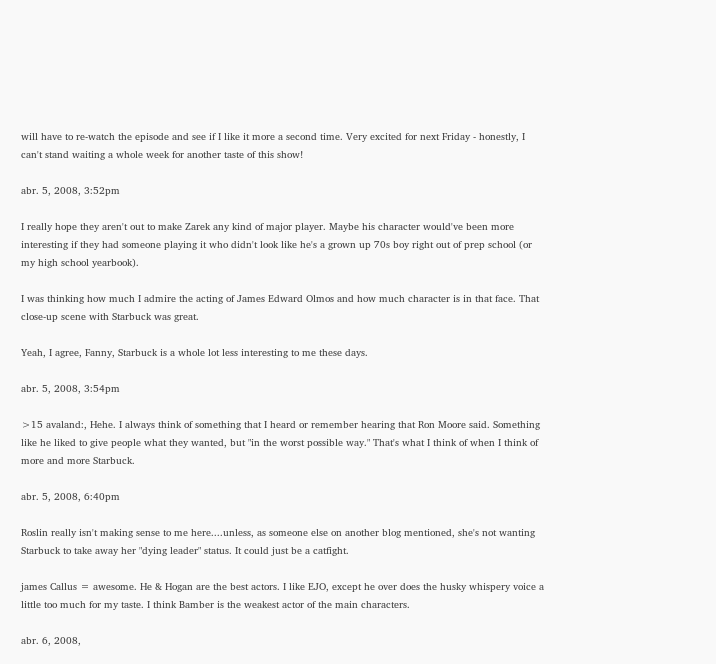will have to re-watch the episode and see if I like it more a second time. Very excited for next Friday - honestly, I can't stand waiting a whole week for another taste of this show!

abr. 5, 2008, 3:52pm

I really hope they aren't out to make Zarek any kind of major player. Maybe his character would've been more interesting if they had someone playing it who didn't look like he's a grown up 70s boy right out of prep school (or my high school yearbook).

I was thinking how much I admire the acting of James Edward Olmos and how much character is in that face. That close-up scene with Starbuck was great.

Yeah, I agree, Fanny, Starbuck is a whole lot less interesting to me these days.

abr. 5, 2008, 3:54pm

>15 avaland:, Hehe. I always think of something that I heard or remember hearing that Ron Moore said. Something like he liked to give people what they wanted, but "in the worst possible way." That's what I think of when I think of more and more Starbuck.

abr. 5, 2008, 6:40pm

Roslin really isn't making sense to me here....unless, as someone else on another blog mentioned, she's not wanting Starbuck to take away her "dying leader" status. It could just be a catfight.

james Callus = awesome. He & Hogan are the best actors. I like EJO, except he over does the husky whispery voice a little too much for my taste. I think Bamber is the weakest actor of the main characters.

abr. 6, 2008,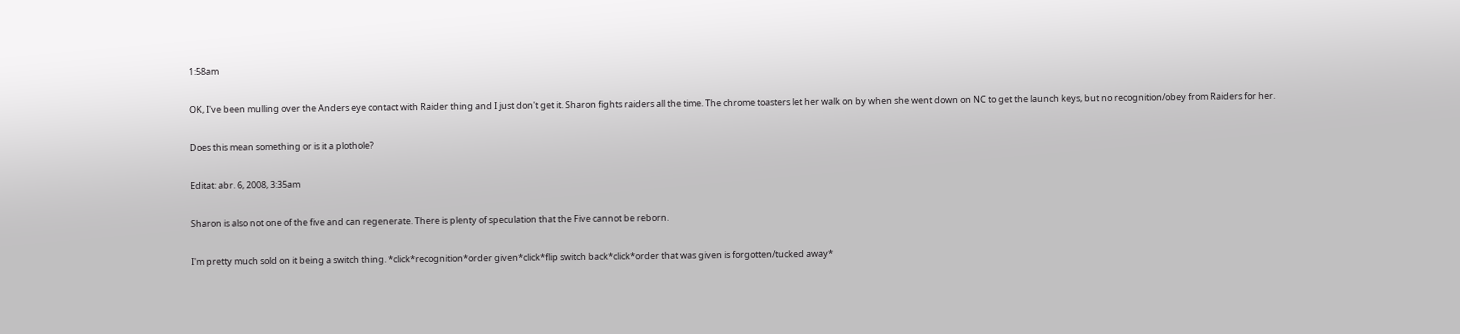1:58am

OK, I've been mulling over the Anders eye contact with Raider thing and I just don't get it. Sharon fights raiders all the time. The chrome toasters let her walk on by when she went down on NC to get the launch keys, but no recognition/obey from Raiders for her.

Does this mean something or is it a plothole?

Editat: abr. 6, 2008, 3:35am

Sharon is also not one of the five and can regenerate. There is plenty of speculation that the Five cannot be reborn.

I'm pretty much sold on it being a switch thing. *click*recognition*order given*click*flip switch back*click*order that was given is forgotten/tucked away*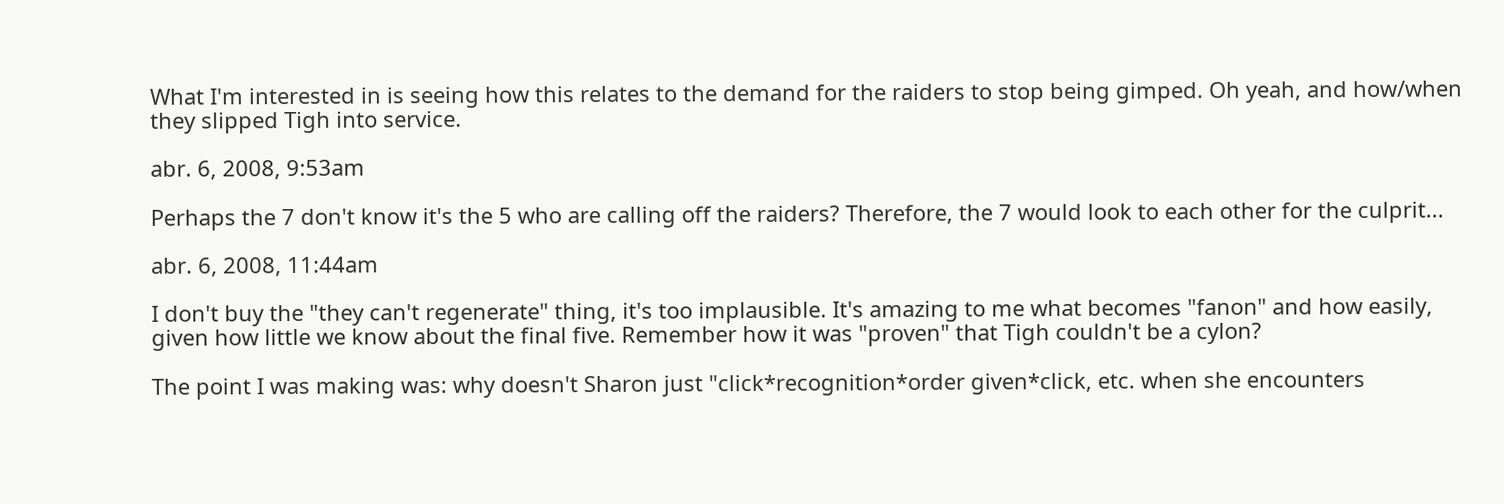What I'm interested in is seeing how this relates to the demand for the raiders to stop being gimped. Oh yeah, and how/when they slipped Tigh into service.

abr. 6, 2008, 9:53am

Perhaps the 7 don't know it's the 5 who are calling off the raiders? Therefore, the 7 would look to each other for the culprit...

abr. 6, 2008, 11:44am

I don't buy the "they can't regenerate" thing, it's too implausible. It's amazing to me what becomes "fanon" and how easily, given how little we know about the final five. Remember how it was "proven" that Tigh couldn't be a cylon?

The point I was making was: why doesn't Sharon just "click*recognition*order given*click, etc. when she encounters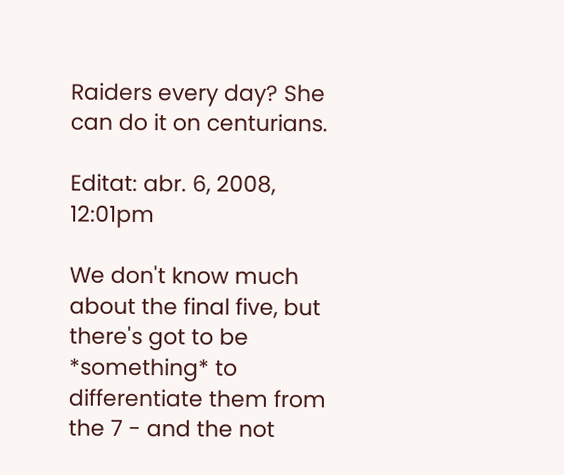Raiders every day? She can do it on centurians.

Editat: abr. 6, 2008, 12:01pm

We don't know much about the final five, but there's got to be *something* to differentiate them from the 7 - and the not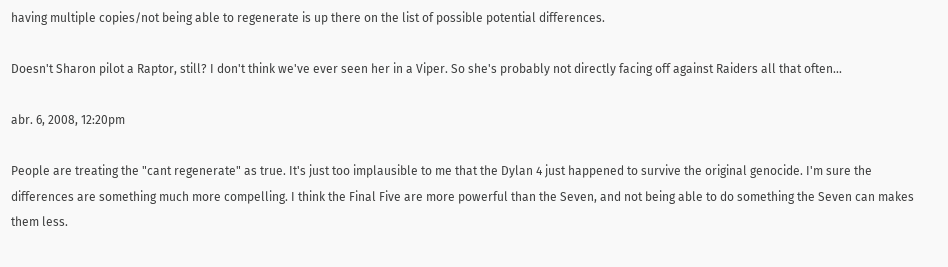having multiple copies/not being able to regenerate is up there on the list of possible potential differences.

Doesn't Sharon pilot a Raptor, still? I don't think we've ever seen her in a Viper. So she's probably not directly facing off against Raiders all that often...

abr. 6, 2008, 12:20pm

People are treating the "cant regenerate" as true. It's just too implausible to me that the Dylan 4 just happened to survive the original genocide. I'm sure the differences are something much more compelling. I think the Final Five are more powerful than the Seven, and not being able to do something the Seven can makes them less.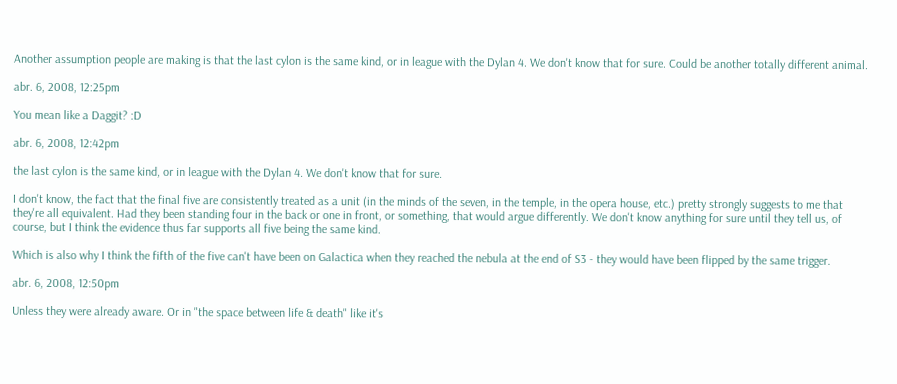Another assumption people are making is that the last cylon is the same kind, or in league with the Dylan 4. We don't know that for sure. Could be another totally different animal.

abr. 6, 2008, 12:25pm

You mean like a Daggit? :D

abr. 6, 2008, 12:42pm

the last cylon is the same kind, or in league with the Dylan 4. We don't know that for sure.

I don't know, the fact that the final five are consistently treated as a unit (in the minds of the seven, in the temple, in the opera house, etc.) pretty strongly suggests to me that they're all equivalent. Had they been standing four in the back or one in front, or something, that would argue differently. We don't know anything for sure until they tell us, of course, but I think the evidence thus far supports all five being the same kind.

Which is also why I think the fifth of the five can't have been on Galactica when they reached the nebula at the end of S3 - they would have been flipped by the same trigger.

abr. 6, 2008, 12:50pm

Unless they were already aware. Or in "the space between life & death" like it's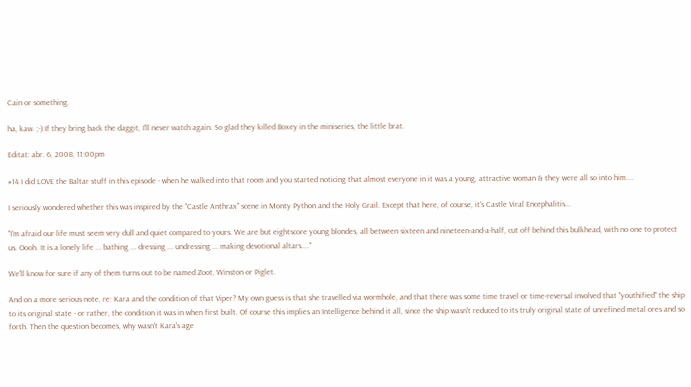Cain or something.

ha, kaw. ;-) If they bring back the daggit, I'll never watch again. So glad they killed Boxey in the miniseries, the little brat.

Editat: abr. 6, 2008, 11:00pm

#14 I did LOVE the Baltar stuff in this episode - when he walked into that room and you started noticing that almost everyone in it was a young, attractive woman & they were all so into him....

I seriously wondered whether this was inspired by the "Castle Anthrax" scene in Monty Python and the Holy Grail. Except that here, of course, it's Castle Viral Encephalitis...

"I'm afraid our life must seem very dull and quiet compared to yours. We are but eightscore young blondes, all between sixteen and nineteen-and-a-half, cut off behind this bulkhead, with no one to protect us. Oooh. It is a lonely life ... bathing ... dressing ... undressing ... making devotional altars...."

We'll know for sure if any of them turns out to be named Zoot, Winston or Piglet.

And on a more serious note, re: Kara and the condition of that Viper? My own guess is that she travelled via wormhole, and that there was some time travel or time-reversal involved that "youthified" the ship to its original state - or rather, the condition it was in when first built. Of course this implies an Intelligence behind it all, since the ship wasn't reduced to its truly original state of unrefined metal ores and so forth. Then the question becomes, why wasn't Kara's age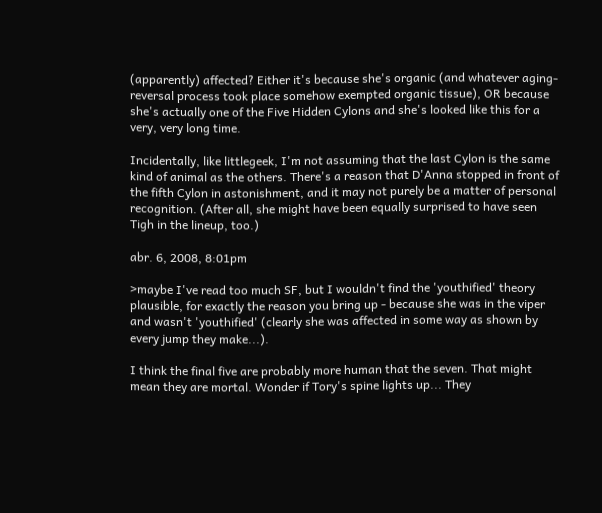(apparently) affected? Either it's because she's organic (and whatever aging-reversal process took place somehow exempted organic tissue), OR because she's actually one of the Five Hidden Cylons and she's looked like this for a very, very long time.

Incidentally, like littlegeek, I'm not assuming that the last Cylon is the same kind of animal as the others. There's a reason that D'Anna stopped in front of the fifth Cylon in astonishment, and it may not purely be a matter of personal recognition. (After all, she might have been equally surprised to have seen Tigh in the lineup, too.)

abr. 6, 2008, 8:01pm

>maybe I've read too much SF, but I wouldn't find the 'youthified' theory plausible, for exactly the reason you bring up - because she was in the viper and wasn't 'youthified' (clearly she was affected in some way as shown by every jump they make...).

I think the final five are probably more human that the seven. That might mean they are mortal. Wonder if Tory's spine lights up... They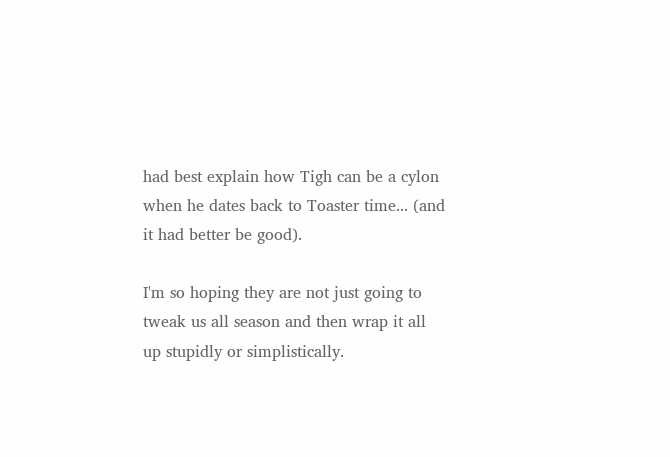had best explain how Tigh can be a cylon when he dates back to Toaster time... (and it had better be good).

I'm so hoping they are not just going to tweak us all season and then wrap it all up stupidly or simplistically.